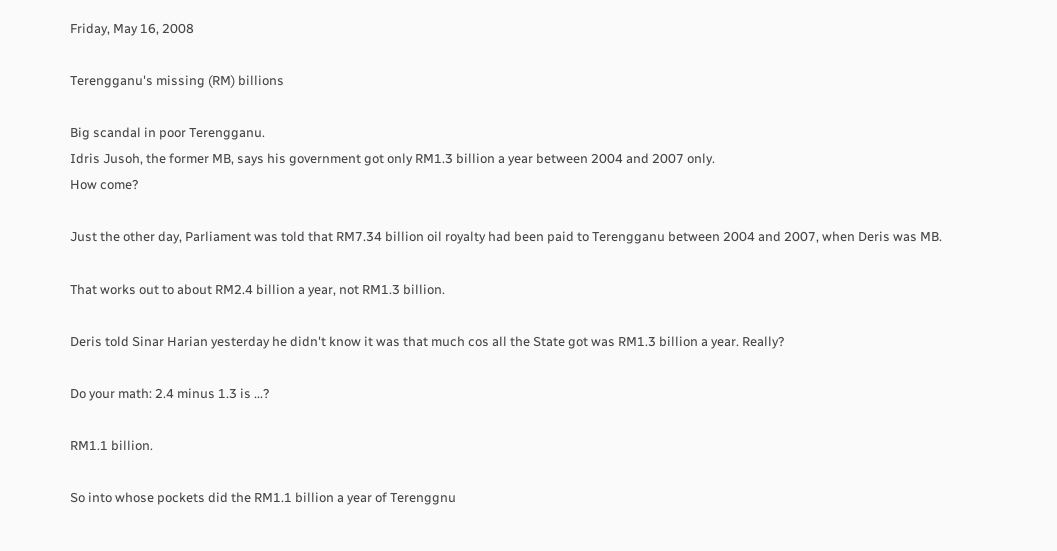Friday, May 16, 2008

Terengganu's missing (RM) billions

Big scandal in poor Terengganu.
Idris Jusoh, the former MB, says his government got only RM1.3 billion a year between 2004 and 2007 only.
How come?

Just the other day, Parliament was told that RM7.34 billion oil royalty had been paid to Terengganu between 2004 and 2007, when Deris was MB.

That works out to about RM2.4 billion a year, not RM1.3 billion.

Deris told Sinar Harian yesterday he didn't know it was that much cos all the State got was RM1.3 billion a year. Really?

Do your math: 2.4 minus 1.3 is ...?

RM1.1 billion.

So into whose pockets did the RM1.1 billion a year of Terenggnu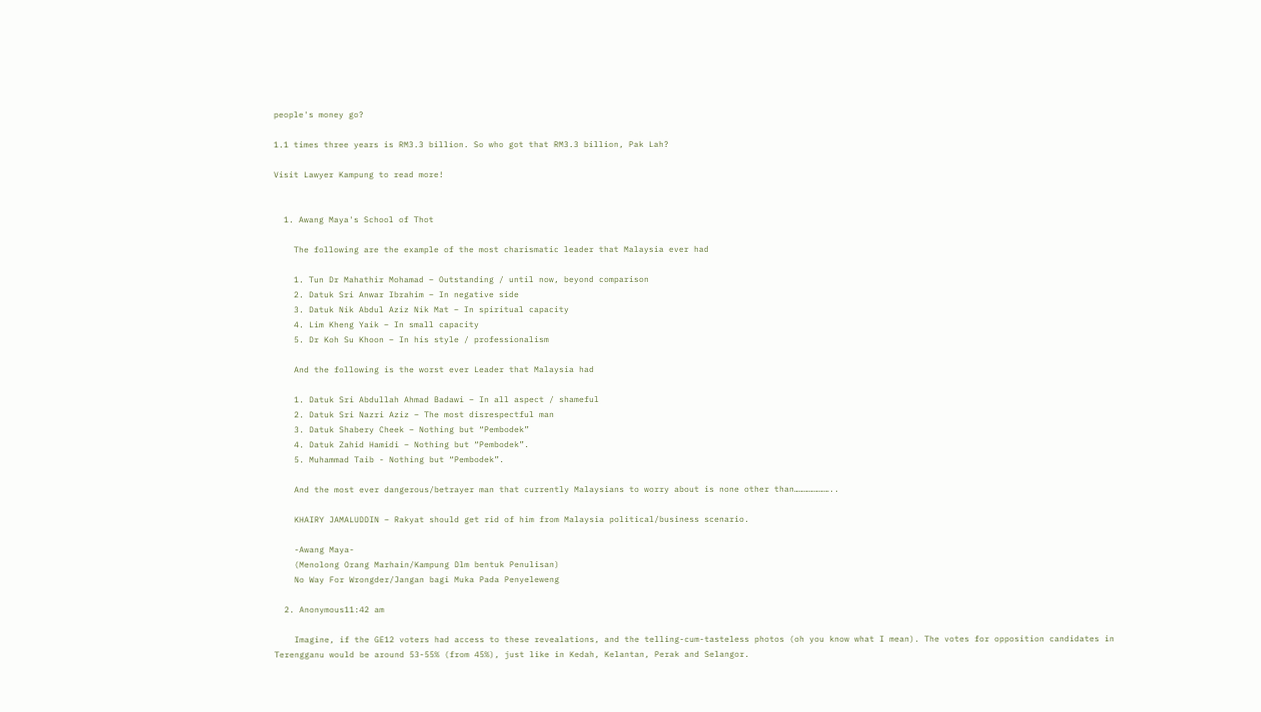people's money go?

1.1 times three years is RM3.3 billion. So who got that RM3.3 billion, Pak Lah?

Visit Lawyer Kampung to read more!


  1. Awang Maya's School of Thot

    The following are the example of the most charismatic leader that Malaysia ever had

    1. Tun Dr Mahathir Mohamad – Outstanding / until now, beyond comparison
    2. Datuk Sri Anwar Ibrahim – In negative side
    3. Datuk Nik Abdul Aziz Nik Mat – In spiritual capacity
    4. Lim Kheng Yaik – In small capacity
    5. Dr Koh Su Khoon – In his style / professionalism

    And the following is the worst ever Leader that Malaysia had

    1. Datuk Sri Abdullah Ahmad Badawi – In all aspect / shameful
    2. Datuk Sri Nazri Aziz – The most disrespectful man
    3. Datuk Shabery Cheek – Nothing but “Pembodek”
    4. Datuk Zahid Hamidi – Nothing but “Pembodek”.
    5. Muhammad Taib - Nothing but “Pembodek”.

    And the most ever dangerous/betrayer man that currently Malaysians to worry about is none other than…………………..

    KHAIRY JAMALUDDIN – Rakyat should get rid of him from Malaysia political/business scenario.

    -Awang Maya-
    (Menolong Orang Marhain/Kampung Dlm bentuk Penulisan)
    No Way For Wrongder/Jangan bagi Muka Pada Penyeleweng

  2. Anonymous11:42 am

    Imagine, if the GE12 voters had access to these revealations, and the telling-cum-tasteless photos (oh you know what I mean). The votes for opposition candidates in Terengganu would be around 53-55% (from 45%), just like in Kedah, Kelantan, Perak and Selangor.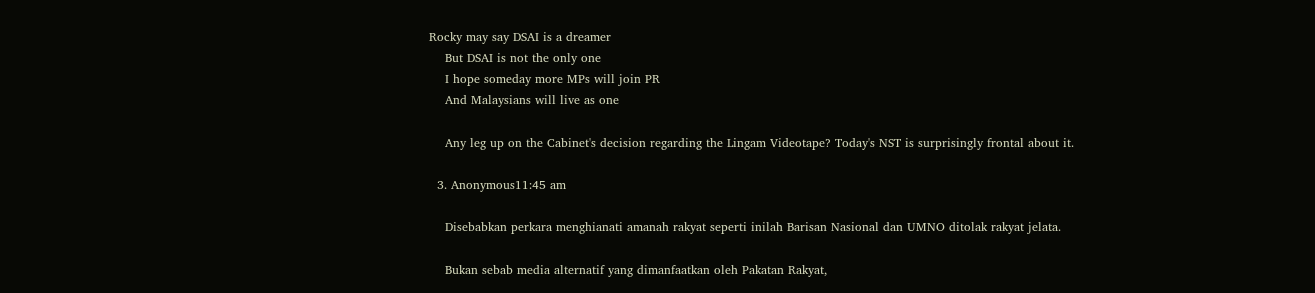Rocky may say DSAI is a dreamer
    But DSAI is not the only one
    I hope someday more MPs will join PR
    And Malaysians will live as one

    Any leg up on the Cabinet's decision regarding the Lingam Videotape? Today's NST is surprisingly frontal about it.

  3. Anonymous11:45 am

    Disebabkan perkara menghianati amanah rakyat seperti inilah Barisan Nasional dan UMNO ditolak rakyat jelata.

    Bukan sebab media alternatif yang dimanfaatkan oleh Pakatan Rakyat,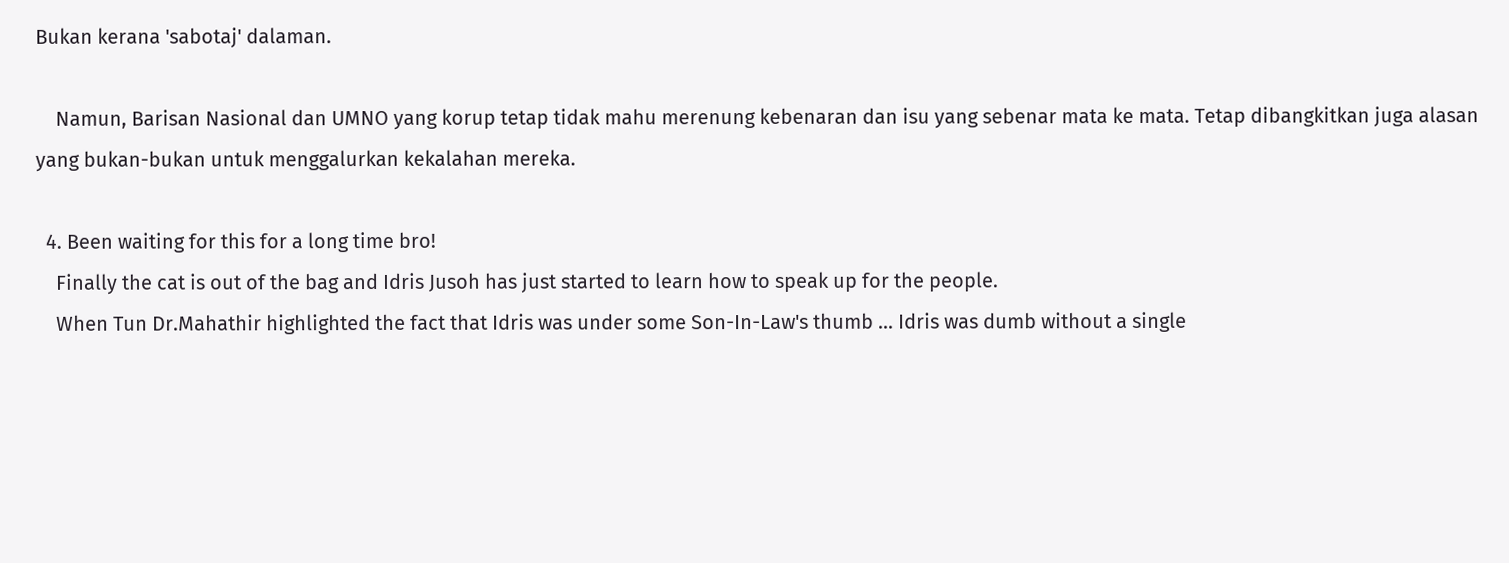Bukan kerana 'sabotaj' dalaman.

    Namun, Barisan Nasional dan UMNO yang korup tetap tidak mahu merenung kebenaran dan isu yang sebenar mata ke mata. Tetap dibangkitkan juga alasan yang bukan-bukan untuk menggalurkan kekalahan mereka.

  4. Been waiting for this for a long time bro!
    Finally the cat is out of the bag and Idris Jusoh has just started to learn how to speak up for the people.
    When Tun Dr.Mahathir highlighted the fact that Idris was under some Son-In-Law's thumb ... Idris was dumb without a single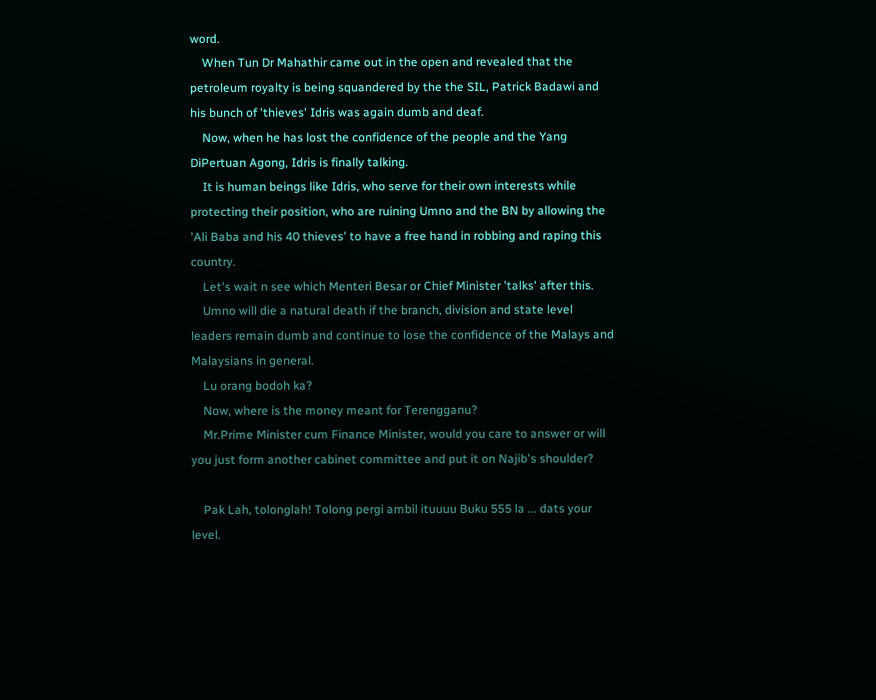word.
    When Tun Dr Mahathir came out in the open and revealed that the petroleum royalty is being squandered by the the SIL, Patrick Badawi and his bunch of 'thieves' Idris was again dumb and deaf.
    Now, when he has lost the confidence of the people and the Yang DiPertuan Agong, Idris is finally talking.
    It is human beings like Idris, who serve for their own interests while protecting their position, who are ruining Umno and the BN by allowing the 'Ali Baba and his 40 thieves' to have a free hand in robbing and raping this country.
    Let's wait n see which Menteri Besar or Chief Minister 'talks' after this.
    Umno will die a natural death if the branch, division and state level leaders remain dumb and continue to lose the confidence of the Malays and Malaysians in general.
    Lu orang bodoh ka?
    Now, where is the money meant for Terengganu?
    Mr.Prime Minister cum Finance Minister, would you care to answer or will you just form another cabinet committee and put it on Najib's shoulder?

    Pak Lah, tolonglah! Tolong pergi ambil ituuuu Buku 555 la ... dats your level.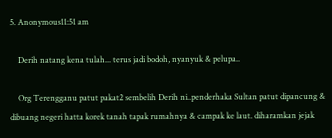5. Anonymous11:51 am

    Derih natang kena tulah... terus jadi bodoh, nyanyuk & pelupa..

    Org Terengganu patut pakat2 sembelih Derih ni..penderhaka Sultan patut dipancung & dibuang negeri hatta korek tanah tapak rumahnya & campak ke laut. diharamkan jejak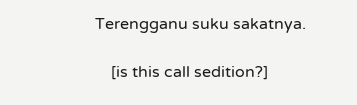Terengganu suku sakatnya.

    [is this call sedition?]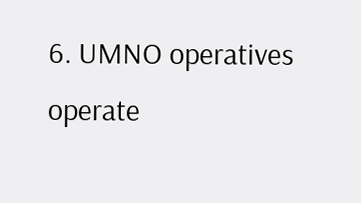6. UMNO operatives operate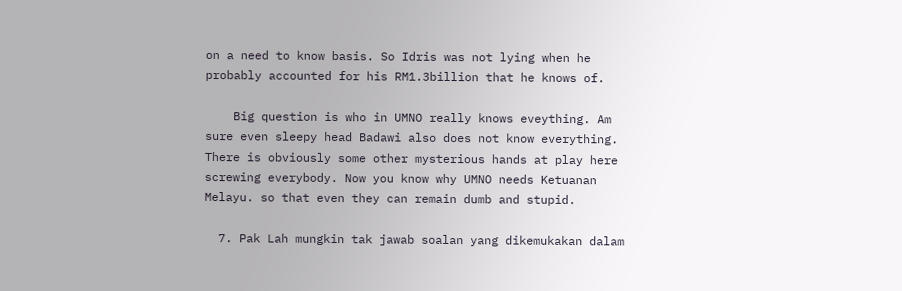on a need to know basis. So Idris was not lying when he probably accounted for his RM1.3billion that he knows of.

    Big question is who in UMNO really knows eveything. Am sure even sleepy head Badawi also does not know everything. There is obviously some other mysterious hands at play here screwing everybody. Now you know why UMNO needs Ketuanan Melayu. so that even they can remain dumb and stupid.

  7. Pak Lah mungkin tak jawab soalan yang dikemukakan dalam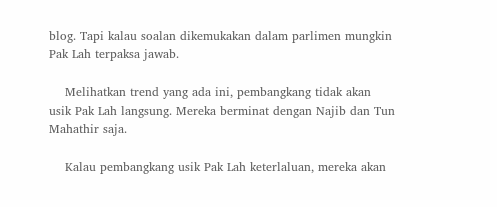blog. Tapi kalau soalan dikemukakan dalam parlimen mungkin Pak Lah terpaksa jawab.

    Melihatkan trend yang ada ini, pembangkang tidak akan usik Pak Lah langsung. Mereka berminat dengan Najib dan Tun Mahathir saja.

    Kalau pembangkang usik Pak Lah keterlaluan, mereka akan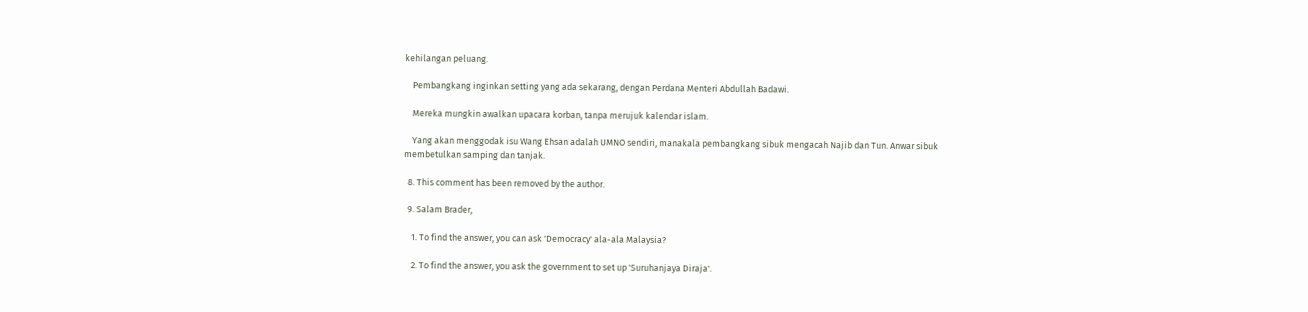kehilangan peluang.

    Pembangkang inginkan setting yang ada sekarang, dengan Perdana Menteri Abdullah Badawi.

    Mereka mungkin awalkan upacara korban, tanpa merujuk kalendar islam.

    Yang akan menggodak isu Wang Ehsan adalah UMNO sendiri, manakala pembangkang sibuk mengacah Najib dan Tun. Anwar sibuk membetulkan samping dan tanjak.

  8. This comment has been removed by the author.

  9. Salam Brader,

    1. To find the answer, you can ask 'Democracy' ala-ala Malaysia?

    2. To find the answer, you ask the government to set up 'Suruhanjaya Diraja'.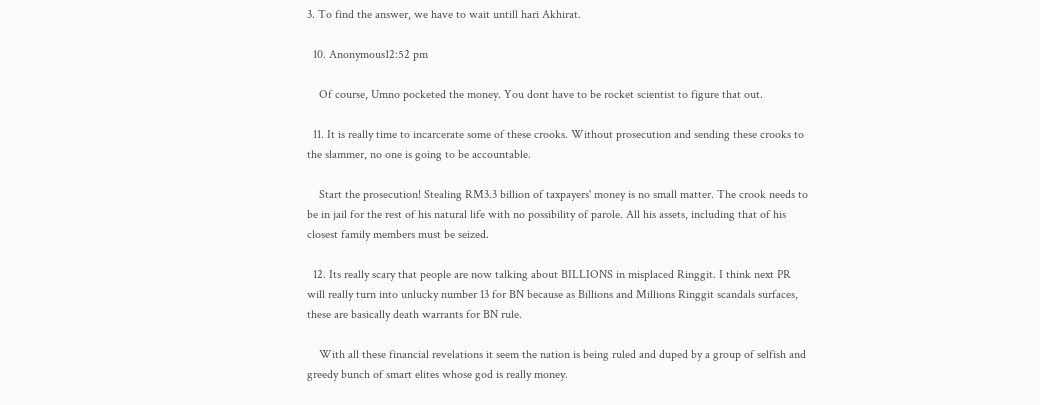3. To find the answer, we have to wait untill hari Akhirat.

  10. Anonymous12:52 pm

    Of course, Umno pocketed the money. You dont have to be rocket scientist to figure that out.

  11. It is really time to incarcerate some of these crooks. Without prosecution and sending these crooks to the slammer, no one is going to be accountable.

    Start the prosecution! Stealing RM3.3 billion of taxpayers' money is no small matter. The crook needs to be in jail for the rest of his natural life with no possibility of parole. All his assets, including that of his closest family members must be seized.

  12. Its really scary that people are now talking about BILLIONS in misplaced Ringgit. I think next PR will really turn into unlucky number 13 for BN because as Billions and Millions Ringgit scandals surfaces, these are basically death warrants for BN rule.

    With all these financial revelations it seem the nation is being ruled and duped by a group of selfish and greedy bunch of smart elites whose god is really money.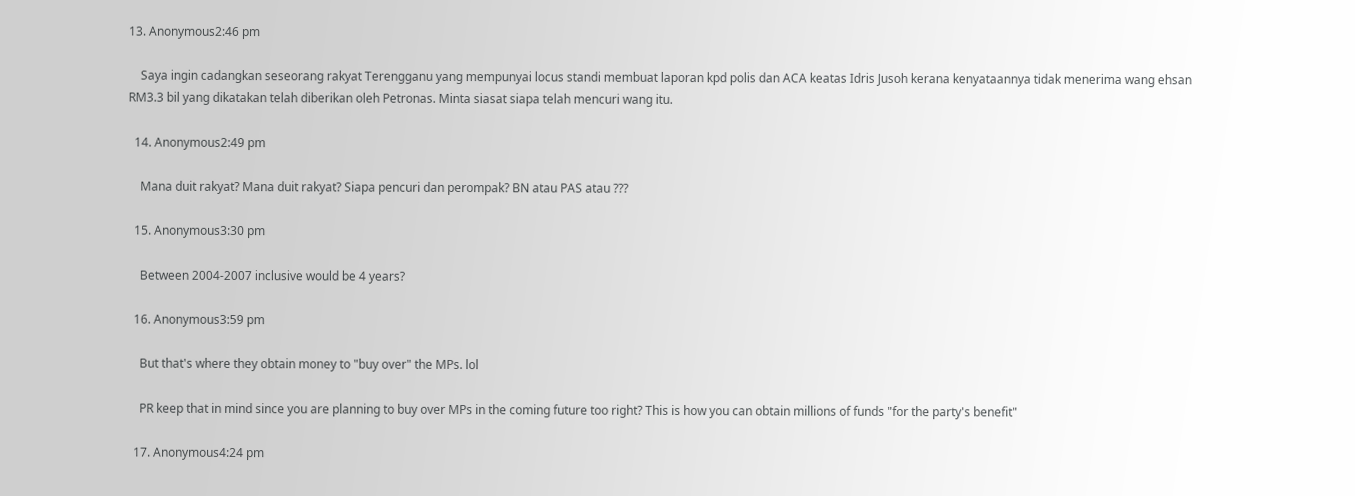13. Anonymous2:46 pm

    Saya ingin cadangkan seseorang rakyat Terengganu yang mempunyai locus standi membuat laporan kpd polis dan ACA keatas Idris Jusoh kerana kenyataannya tidak menerima wang ehsan RM3.3 bil yang dikatakan telah diberikan oleh Petronas. Minta siasat siapa telah mencuri wang itu.

  14. Anonymous2:49 pm

    Mana duit rakyat? Mana duit rakyat? Siapa pencuri dan perompak? BN atau PAS atau ???

  15. Anonymous3:30 pm

    Between 2004-2007 inclusive would be 4 years?

  16. Anonymous3:59 pm

    But that's where they obtain money to "buy over" the MPs. lol

    PR keep that in mind since you are planning to buy over MPs in the coming future too right? This is how you can obtain millions of funds "for the party's benefit"

  17. Anonymous4:24 pm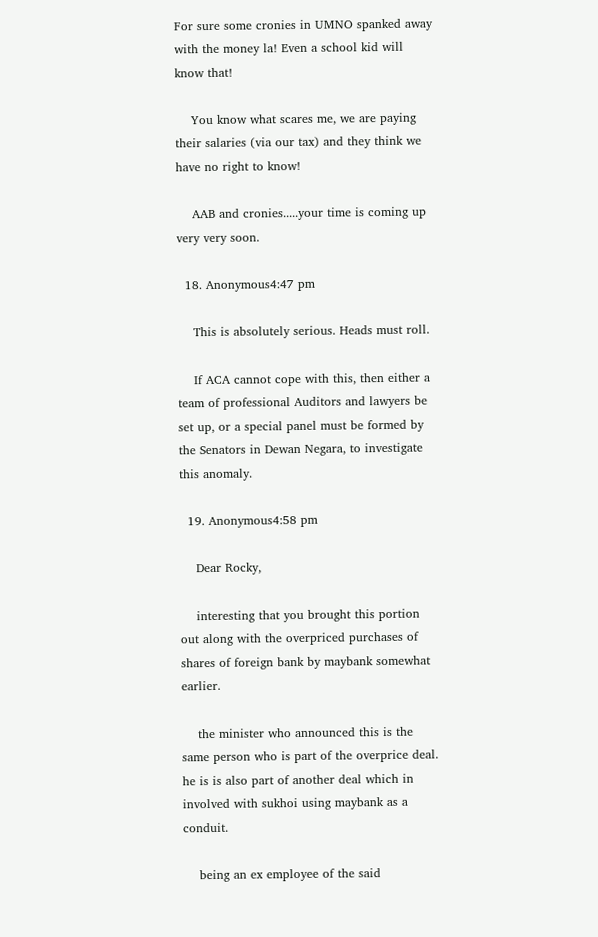For sure some cronies in UMNO spanked away with the money la! Even a school kid will know that!

    You know what scares me, we are paying their salaries (via our tax) and they think we have no right to know!

    AAB and cronies.....your time is coming up very very soon.

  18. Anonymous4:47 pm

    This is absolutely serious. Heads must roll.

    If ACA cannot cope with this, then either a team of professional Auditors and lawyers be set up, or a special panel must be formed by the Senators in Dewan Negara, to investigate this anomaly.

  19. Anonymous4:58 pm

    Dear Rocky,

    interesting that you brought this portion out along with the overpriced purchases of shares of foreign bank by maybank somewhat earlier.

    the minister who announced this is the same person who is part of the overprice deal. he is is also part of another deal which in involved with sukhoi using maybank as a conduit.

    being an ex employee of the said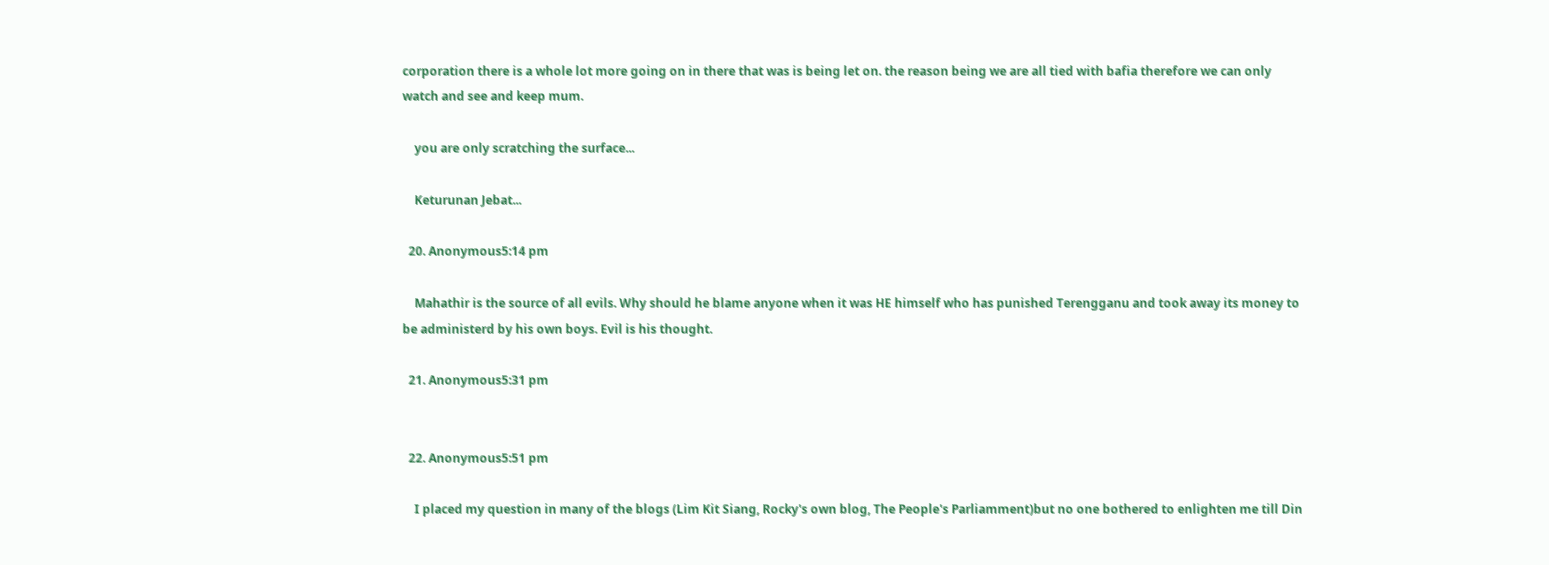corporation there is a whole lot more going on in there that was is being let on. the reason being we are all tied with bafia therefore we can only watch and see and keep mum.

    you are only scratching the surface...

    Keturunan Jebat...

  20. Anonymous5:14 pm

    Mahathir is the source of all evils. Why should he blame anyone when it was HE himself who has punished Terengganu and took away its money to be administerd by his own boys. Evil is his thought.

  21. Anonymous5:31 pm


  22. Anonymous5:51 pm

    I placed my question in many of the blogs (Lim Kit Siang, Rocky's own blog, The People's Parliamment)but no one bothered to enlighten me till Din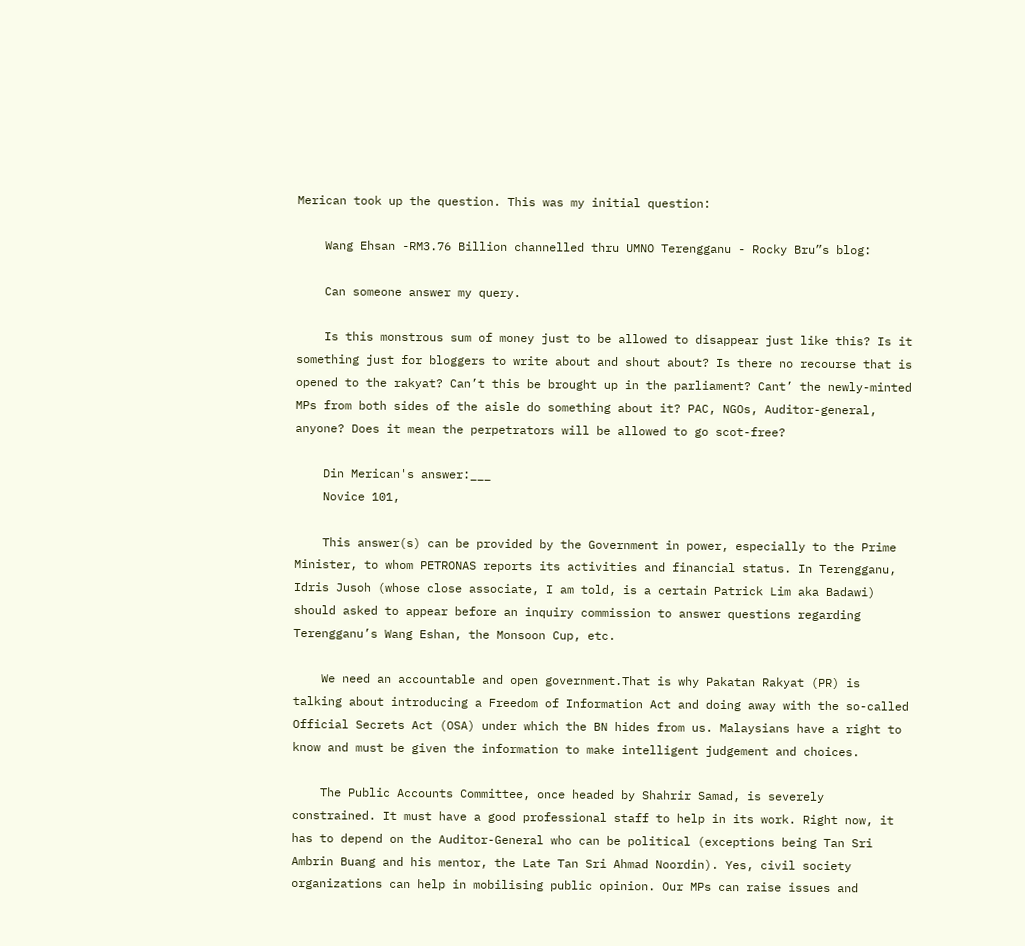Merican took up the question. This was my initial question:

    Wang Ehsan -RM3.76 Billion channelled thru UMNO Terengganu - Rocky Bru”s blog:

    Can someone answer my query.

    Is this monstrous sum of money just to be allowed to disappear just like this? Is it something just for bloggers to write about and shout about? Is there no recourse that is opened to the rakyat? Can’t this be brought up in the parliament? Cant’ the newly-minted MPs from both sides of the aisle do something about it? PAC, NGOs, Auditor-general, anyone? Does it mean the perpetrators will be allowed to go scot-free?

    Din Merican's answer:___
    Novice 101,

    This answer(s) can be provided by the Government in power, especially to the Prime Minister, to whom PETRONAS reports its activities and financial status. In Terengganu, Idris Jusoh (whose close associate, I am told, is a certain Patrick Lim aka Badawi) should asked to appear before an inquiry commission to answer questions regarding Terengganu’s Wang Eshan, the Monsoon Cup, etc.

    We need an accountable and open government.That is why Pakatan Rakyat (PR) is talking about introducing a Freedom of Information Act and doing away with the so-called Official Secrets Act (OSA) under which the BN hides from us. Malaysians have a right to know and must be given the information to make intelligent judgement and choices.

    The Public Accounts Committee, once headed by Shahrir Samad, is severely constrained. It must have a good professional staff to help in its work. Right now, it has to depend on the Auditor-General who can be political (exceptions being Tan Sri Ambrin Buang and his mentor, the Late Tan Sri Ahmad Noordin). Yes, civil society organizations can help in mobilising public opinion. Our MPs can raise issues and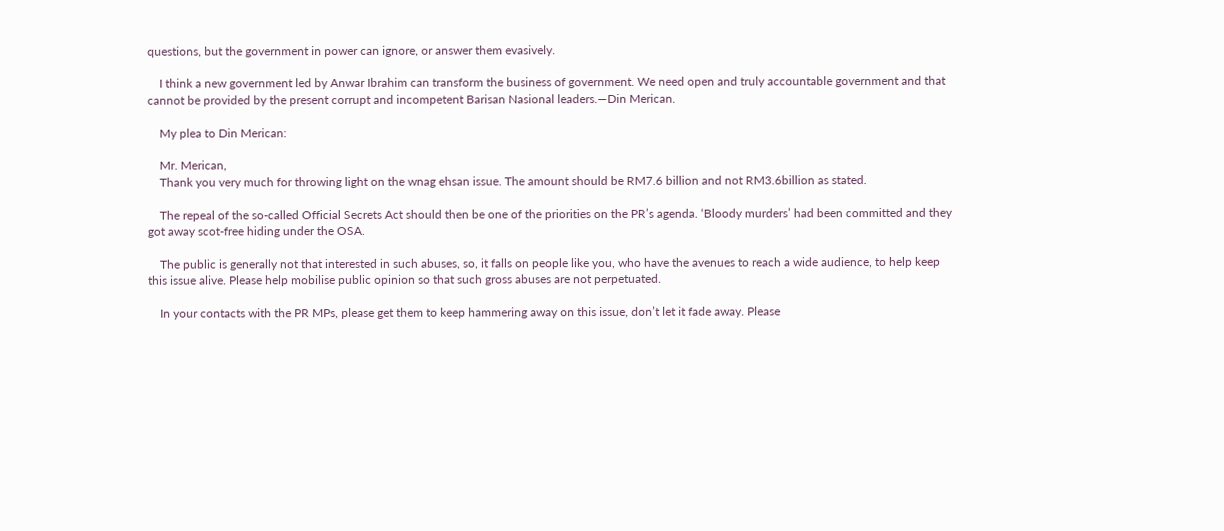questions, but the government in power can ignore, or answer them evasively.

    I think a new government led by Anwar Ibrahim can transform the business of government. We need open and truly accountable government and that cannot be provided by the present corrupt and incompetent Barisan Nasional leaders.—Din Merican.

    My plea to Din Merican:

    Mr. Merican,
    Thank you very much for throwing light on the wnag ehsan issue. The amount should be RM7.6 billion and not RM3.6billion as stated.

    The repeal of the so-called Official Secrets Act should then be one of the priorities on the PR’s agenda. ‘Bloody murders’ had been committed and they got away scot-free hiding under the OSA.

    The public is generally not that interested in such abuses, so, it falls on people like you, who have the avenues to reach a wide audience, to help keep this issue alive. Please help mobilise public opinion so that such gross abuses are not perpetuated.

    In your contacts with the PR MPs, please get them to keep hammering away on this issue, don’t let it fade away. Please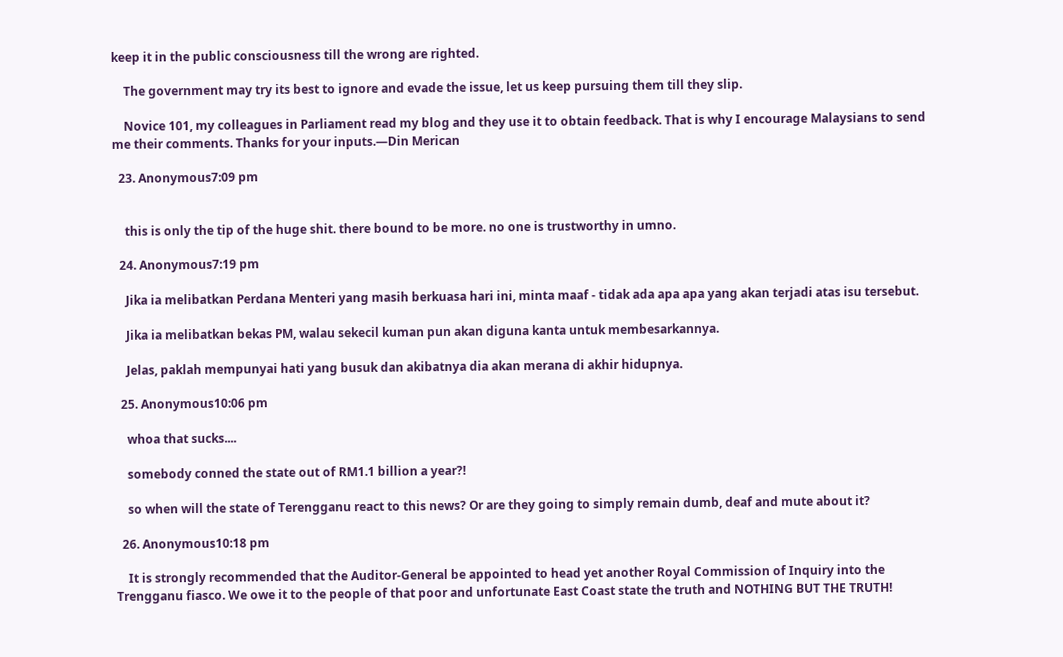keep it in the public consciousness till the wrong are righted.

    The government may try its best to ignore and evade the issue, let us keep pursuing them till they slip.

    Novice 101, my colleagues in Parliament read my blog and they use it to obtain feedback. That is why I encourage Malaysians to send me their comments. Thanks for your inputs.—Din Merican

  23. Anonymous7:09 pm


    this is only the tip of the huge shit. there bound to be more. no one is trustworthy in umno.

  24. Anonymous7:19 pm

    Jika ia melibatkan Perdana Menteri yang masih berkuasa hari ini, minta maaf - tidak ada apa apa yang akan terjadi atas isu tersebut.

    Jika ia melibatkan bekas PM, walau sekecil kuman pun akan diguna kanta untuk membesarkannya.

    Jelas, paklah mempunyai hati yang busuk dan akibatnya dia akan merana di akhir hidupnya.

  25. Anonymous10:06 pm

    whoa that sucks....

    somebody conned the state out of RM1.1 billion a year?!

    so when will the state of Terengganu react to this news? Or are they going to simply remain dumb, deaf and mute about it?

  26. Anonymous10:18 pm

    It is strongly recommended that the Auditor-General be appointed to head yet another Royal Commission of Inquiry into the Trengganu fiasco. We owe it to the people of that poor and unfortunate East Coast state the truth and NOTHING BUT THE TRUTH!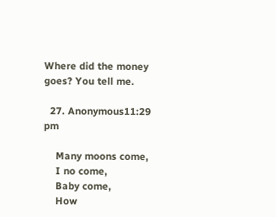Where did the money goes? You tell me.

  27. Anonymous11:29 pm

    Many moons come,
    I no come,
    Baby come,
    How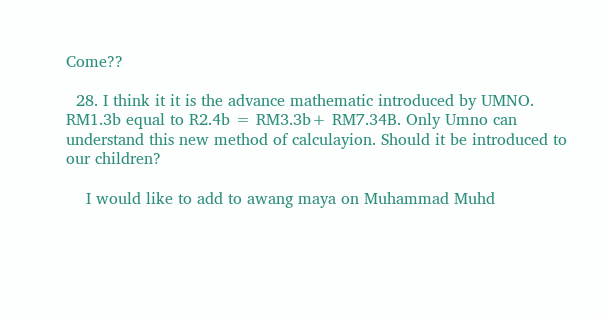Come??

  28. I think it it is the advance mathematic introduced by UMNO. RM1.3b equal to R2.4b = RM3.3b+ RM7.34B. Only Umno can understand this new method of calculayion. Should it be introduced to our children?

    I would like to add to awang maya on Muhammad Muhd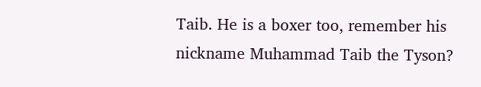Taib. He is a boxer too, remember his nickname Muhammad Taib the Tyson?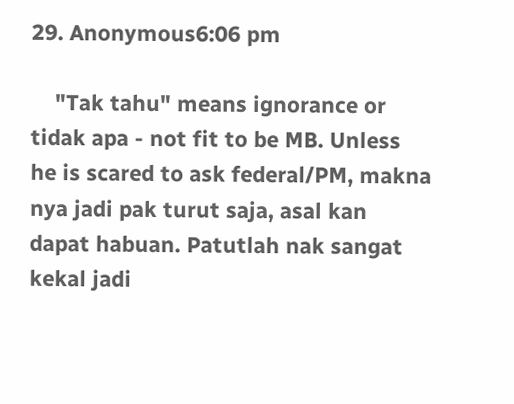29. Anonymous6:06 pm

    "Tak tahu" means ignorance or tidak apa - not fit to be MB. Unless he is scared to ask federal/PM, makna nya jadi pak turut saja, asal kan dapat habuan. Patutlah nak sangat kekal jadi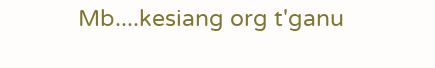Mb....kesiang org t'ganu